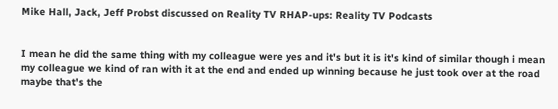Mike Hall, Jack, Jeff Probst discussed on Reality TV RHAP-ups: Reality TV Podcasts


I mean he did the same thing with my colleague were yes and it's but it is it's kind of similar though i mean my colleague we kind of ran with it at the end and ended up winning because he just took over at the road maybe that's the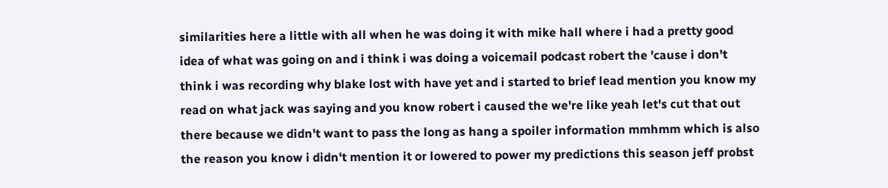similarities here a little with all when he was doing it with mike hall where i had a pretty good idea of what was going on and i think i was doing a voicemail podcast robert the 'cause i don't think i was recording why blake lost with have yet and i started to brief lead mention you know my read on what jack was saying and you know robert i caused the we're like yeah let's cut that out there because we didn't want to pass the long as hang a spoiler information mmhmm which is also the reason you know i didn't mention it or lowered to power my predictions this season jeff probst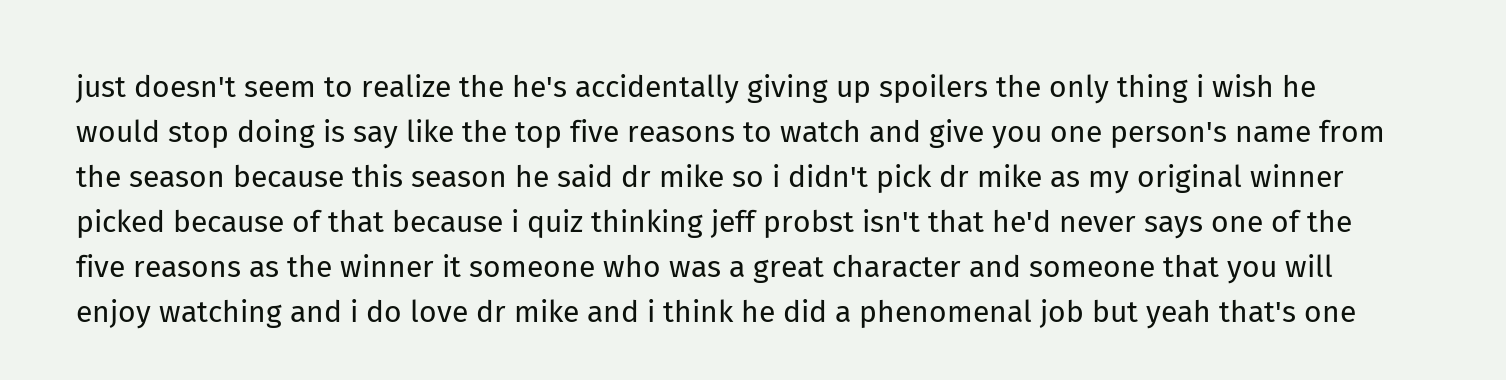just doesn't seem to realize the he's accidentally giving up spoilers the only thing i wish he would stop doing is say like the top five reasons to watch and give you one person's name from the season because this season he said dr mike so i didn't pick dr mike as my original winner picked because of that because i quiz thinking jeff probst isn't that he'd never says one of the five reasons as the winner it someone who was a great character and someone that you will enjoy watching and i do love dr mike and i think he did a phenomenal job but yeah that's one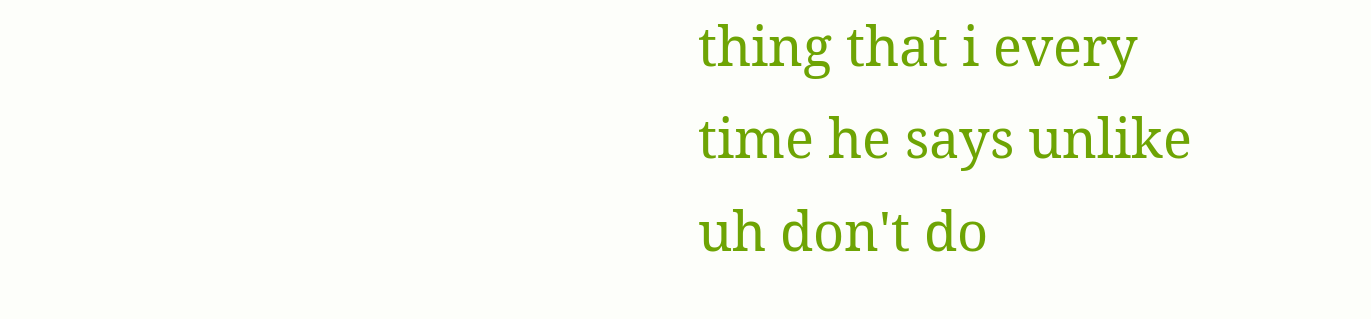thing that i every time he says unlike uh don't do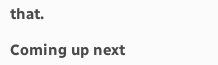that.

Coming up next